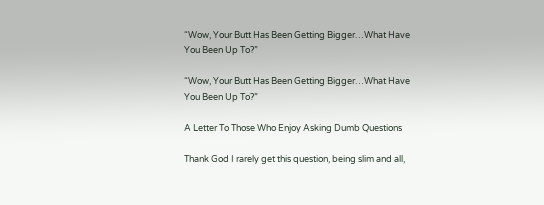“Wow, Your Butt Has Been Getting Bigger…What Have You Been Up To?”

“Wow, Your Butt Has Been Getting Bigger…What Have You Been Up To?”

A Letter To Those Who Enjoy Asking Dumb Questions

Thank God I rarely get this question, being slim and all,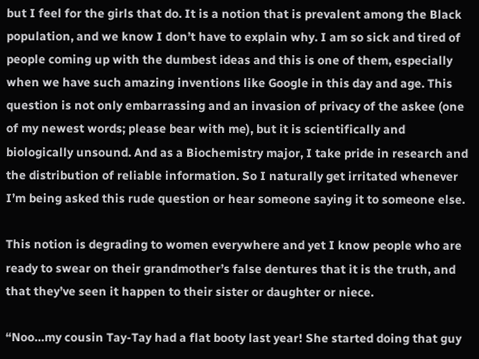but I feel for the girls that do. It is a notion that is prevalent among the Black population, and we know I don’t have to explain why. I am so sick and tired of people coming up with the dumbest ideas and this is one of them, especially when we have such amazing inventions like Google in this day and age. This question is not only embarrassing and an invasion of privacy of the askee (one of my newest words; please bear with me), but it is scientifically and biologically unsound. And as a Biochemistry major, I take pride in research and the distribution of reliable information. So I naturally get irritated whenever I’m being asked this rude question or hear someone saying it to someone else.

This notion is degrading to women everywhere and yet I know people who are ready to swear on their grandmother’s false dentures that it is the truth, and that they’ve seen it happen to their sister or daughter or niece.

“Noo…my cousin Tay-Tay had a flat booty last year! She started doing that guy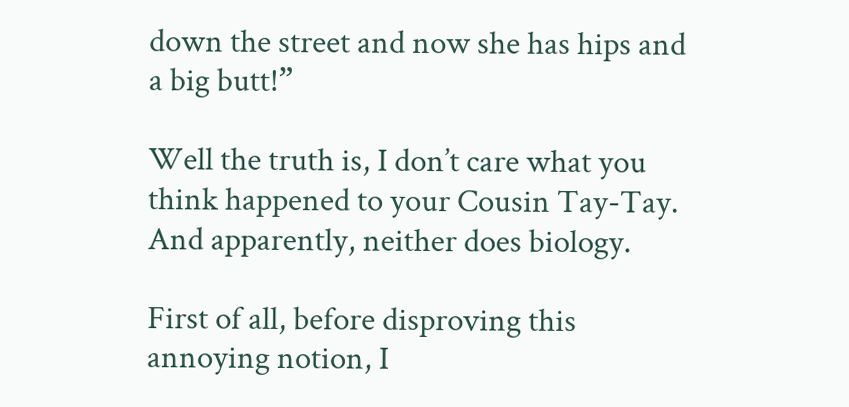down the street and now she has hips and a big butt!”

Well the truth is, I don’t care what you think happened to your Cousin Tay-Tay. And apparently, neither does biology.

First of all, before disproving this annoying notion, I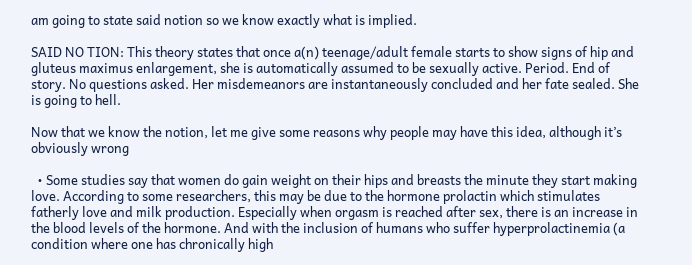am going to state said notion so we know exactly what is implied.

SAID NO TION: This theory states that once a(n) teenage/adult female starts to show signs of hip and gluteus maximus enlargement, she is automatically assumed to be sexually active. Period. End of story. No questions asked. Her misdemeanors are instantaneously concluded and her fate sealed. She is going to hell.

Now that we know the notion, let me give some reasons why people may have this idea, although it’s obviously wrong

  • Some studies say that women do gain weight on their hips and breasts the minute they start making love. According to some researchers, this may be due to the hormone prolactin which stimulates fatherly love and milk production. Especially when orgasm is reached after sex, there is an increase in the blood levels of the hormone. And with the inclusion of humans who suffer hyperprolactinemia (a condition where one has chronically high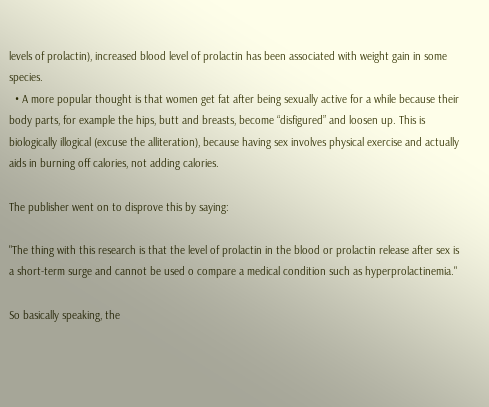levels of prolactin), increased blood level of prolactin has been associated with weight gain in some species.
  • A more popular thought is that women get fat after being sexually active for a while because their body parts, for example the hips, butt and breasts, become “disfigured” and loosen up. This is biologically illogical (excuse the alliteration), because having sex involves physical exercise and actually aids in burning off calories, not adding calories.

The publisher went on to disprove this by saying:

"The thing with this research is that the level of prolactin in the blood or prolactin release after sex is a short-term surge and cannot be used o compare a medical condition such as hyperprolactinemia."

So basically speaking, the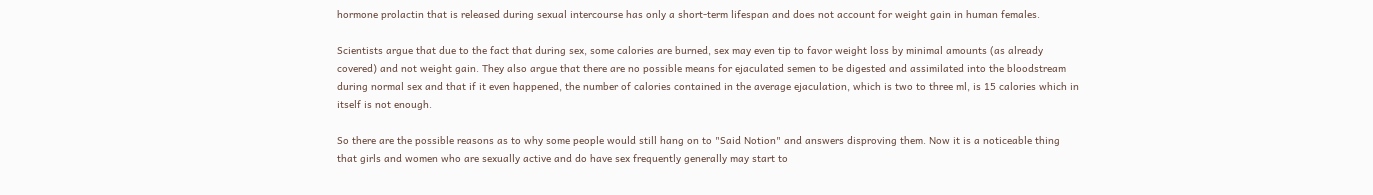hormone prolactin that is released during sexual intercourse has only a short-term lifespan and does not account for weight gain in human females.

Scientists argue that due to the fact that during sex, some calories are burned, sex may even tip to favor weight loss by minimal amounts (as already covered) and not weight gain. They also argue that there are no possible means for ejaculated semen to be digested and assimilated into the bloodstream during normal sex and that if it even happened, the number of calories contained in the average ejaculation, which is two to three ml, is 15 calories which in itself is not enough.

So there are the possible reasons as to why some people would still hang on to "Said Notion" and answers disproving them. Now it is a noticeable thing that girls and women who are sexually active and do have sex frequently generally may start to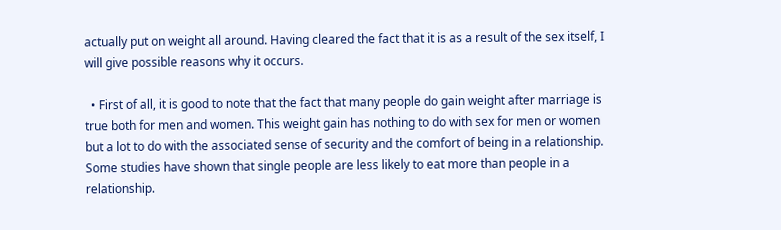actually put on weight all around. Having cleared the fact that it is as a result of the sex itself, I will give possible reasons why it occurs.

  • First of all, it is good to note that the fact that many people do gain weight after marriage is true both for men and women. This weight gain has nothing to do with sex for men or women but a lot to do with the associated sense of security and the comfort of being in a relationship. Some studies have shown that single people are less likely to eat more than people in a relationship.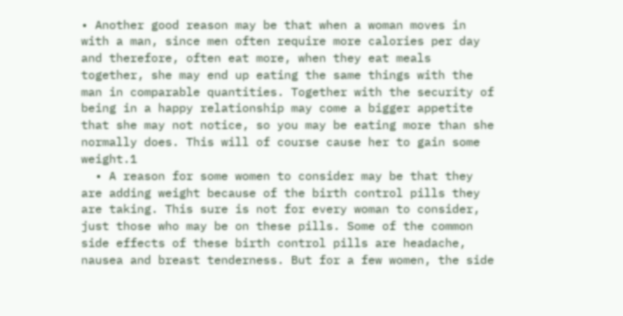• Another good reason may be that when a woman moves in with a man, since men often require more calories per day and therefore, often eat more, when they eat meals together, she may end up eating the same things with the man in comparable quantities. Together with the security of being in a happy relationship may come a bigger appetite that she may not notice, so you may be eating more than she normally does. This will of course cause her to gain some weight.1
  • A reason for some women to consider may be that they are adding weight because of the birth control pills they are taking. This sure is not for every woman to consider, just those who may be on these pills. Some of the common side effects of these birth control pills are headache, nausea and breast tenderness. But for a few women, the side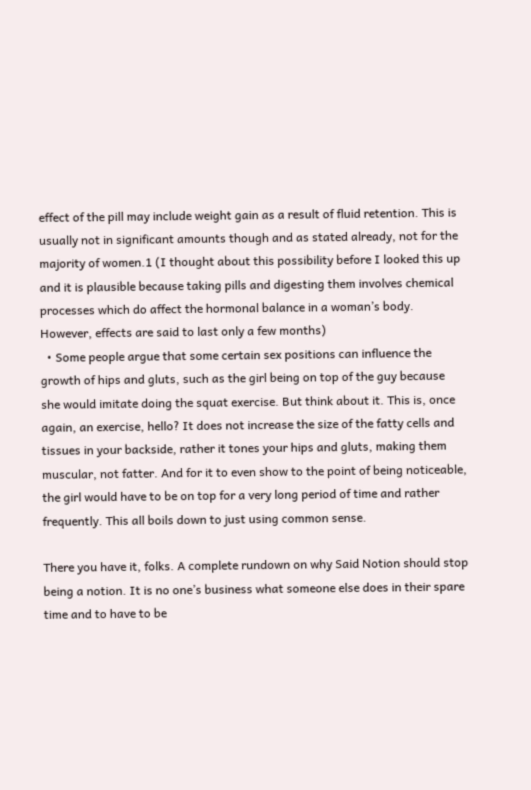effect of the pill may include weight gain as a result of fluid retention. This is usually not in significant amounts though and as stated already, not for the majority of women.1 (I thought about this possibility before I looked this up and it is plausible because taking pills and digesting them involves chemical processes which do affect the hormonal balance in a woman’s body. However, effects are said to last only a few months)
  • Some people argue that some certain sex positions can influence the growth of hips and gluts, such as the girl being on top of the guy because she would imitate doing the squat exercise. But think about it. This is, once again, an exercise, hello? It does not increase the size of the fatty cells and tissues in your backside, rather it tones your hips and gluts, making them muscular, not fatter. And for it to even show to the point of being noticeable, the girl would have to be on top for a very long period of time and rather frequently. This all boils down to just using common sense.

There you have it, folks. A complete rundown on why Said Notion should stop being a notion. It is no one’s business what someone else does in their spare time and to have to be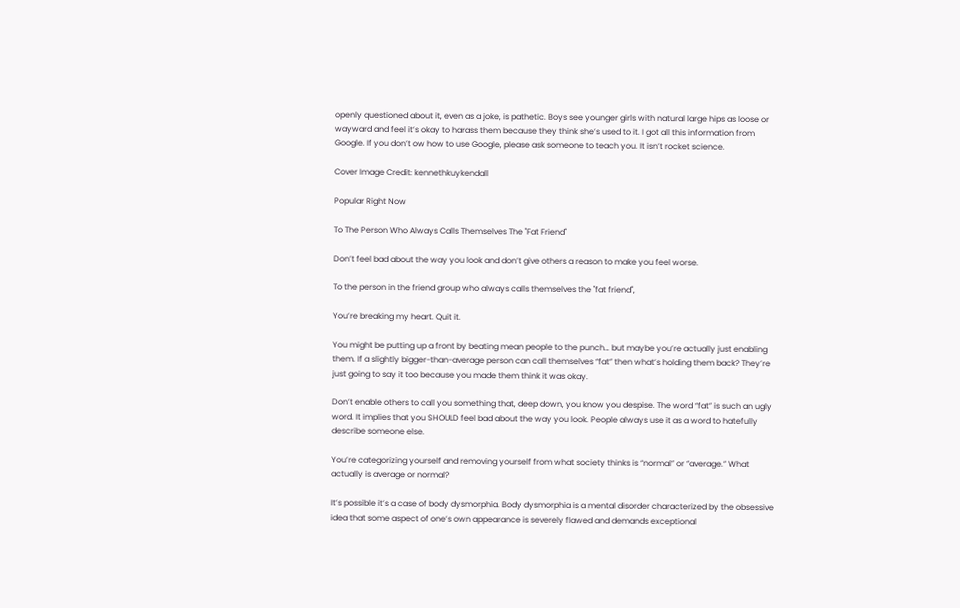openly questioned about it, even as a joke, is pathetic. Boys see younger girls with natural large hips as loose or wayward and feel it’s okay to harass them because they think she’s used to it. I got all this information from Google. If you don’t ow how to use Google, please ask someone to teach you. It isn’t rocket science.

Cover Image Credit: kennethkuykendall

Popular Right Now

To The Person Who Always Calls Themselves The "Fat Friend"

Don’t feel bad about the way you look and don’t give others a reason to make you feel worse.

To the person in the friend group who always calls themselves the "fat friend",

You’re breaking my heart. Quit it.

You might be putting up a front by beating mean people to the punch… but maybe you’re actually just enabling them. If a slightly bigger-than-average person can call themselves “fat” then what’s holding them back? They’re just going to say it too because you made them think it was okay.

Don’t enable others to call you something that, deep down, you know you despise. The word “fat” is such an ugly word. It implies that you SHOULD feel bad about the way you look. People always use it as a word to hatefully describe someone else.

You’re categorizing yourself and removing yourself from what society thinks is “normal” or “average.” What actually is average or normal?

It’s possible it’s a case of body dysmorphia. Body dysmorphia is a mental disorder characterized by the obsessive idea that some aspect of one’s own appearance is severely flawed and demands exceptional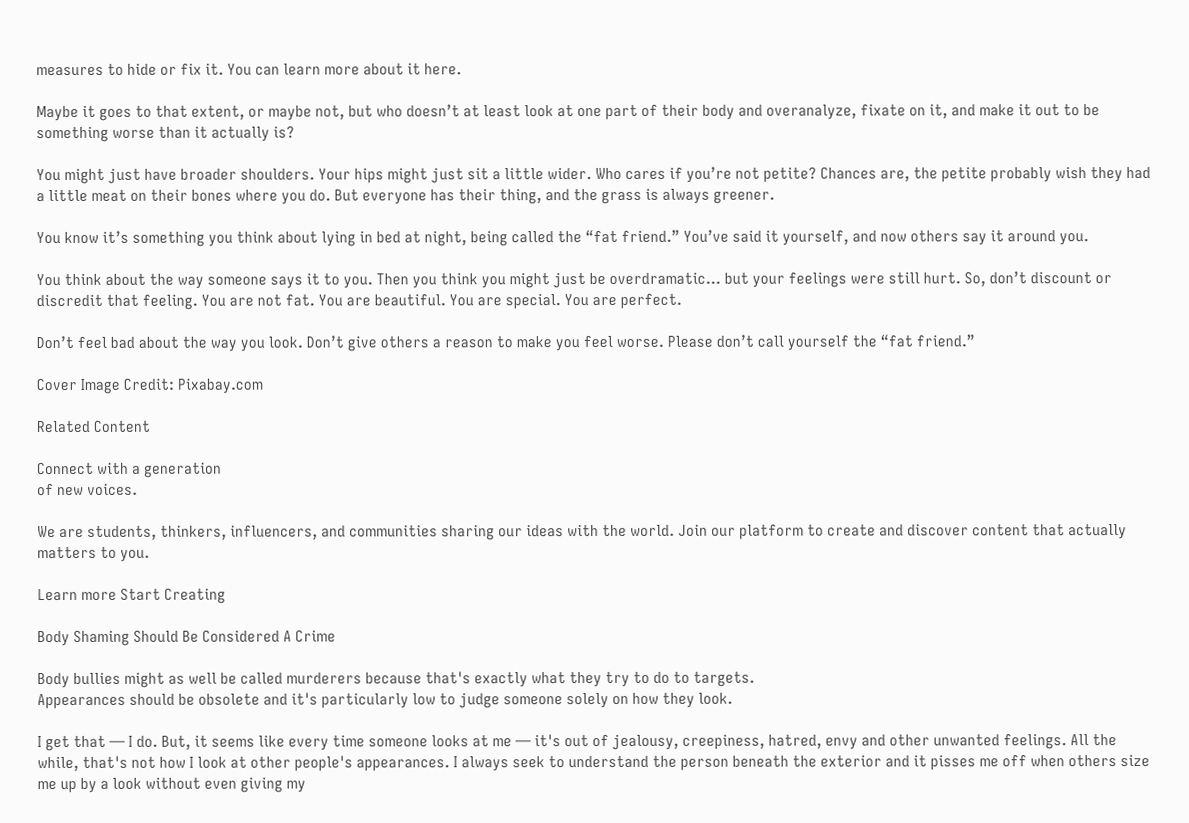measures to hide or fix it. You can learn more about it here.

Maybe it goes to that extent, or maybe not, but who doesn’t at least look at one part of their body and overanalyze, fixate on it, and make it out to be something worse than it actually is?

You might just have broader shoulders. Your hips might just sit a little wider. Who cares if you’re not petite? Chances are, the petite probably wish they had a little meat on their bones where you do. But everyone has their thing, and the grass is always greener.

You know it’s something you think about lying in bed at night, being called the “fat friend.” You’ve said it yourself, and now others say it around you.

You think about the way someone says it to you. Then you think you might just be overdramatic… but your feelings were still hurt. So, don’t discount or discredit that feeling. You are not fat. You are beautiful. You are special. You are perfect.

Don’t feel bad about the way you look. Don’t give others a reason to make you feel worse. Please don’t call yourself the “fat friend.”

Cover Image Credit: Pixabay.com

Related Content

Connect with a generation
of new voices.

We are students, thinkers, influencers, and communities sharing our ideas with the world. Join our platform to create and discover content that actually matters to you.

Learn more Start Creating

Body Shaming Should Be Considered A Crime

Body bullies might as well be called murderers because that's exactly what they try to do to targets.
Appearances should be obsolete and it's particularly low to judge someone solely on how they look.

I get that — I do. But, it seems like every time someone looks at me — it's out of jealousy, creepiness, hatred, envy and other unwanted feelings. All the while, that's not how I look at other people's appearances. I always seek to understand the person beneath the exterior and it pisses me off when others size me up by a look without even giving my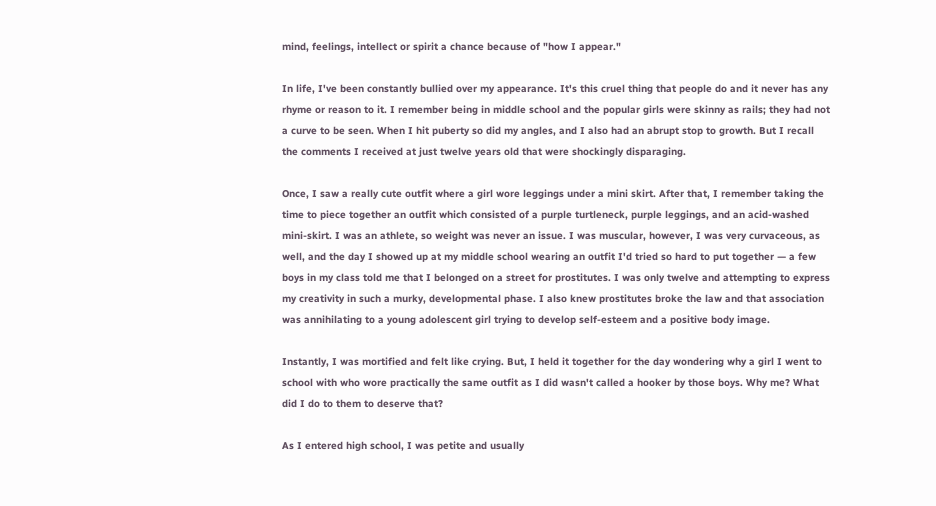mind, feelings, intellect or spirit a chance because of "how I appear."

In life, I've been constantly bullied over my appearance. It's this cruel thing that people do and it never has any rhyme or reason to it. I remember being in middle school and the popular girls were skinny as rails; they had not a curve to be seen. When I hit puberty so did my angles, and I also had an abrupt stop to growth. But I recall the comments I received at just twelve years old that were shockingly disparaging.

Once, I saw a really cute outfit where a girl wore leggings under a mini skirt. After that, I remember taking the time to piece together an outfit which consisted of a purple turtleneck, purple leggings, and an acid-washed mini-skirt. I was an athlete, so weight was never an issue. I was muscular, however, I was very curvaceous, as well, and the day I showed up at my middle school wearing an outfit I'd tried so hard to put together — a few boys in my class told me that I belonged on a street for prostitutes. I was only twelve and attempting to express my creativity in such a murky, developmental phase. I also knew prostitutes broke the law and that association was annihilating to a young adolescent girl trying to develop self-esteem and a positive body image.

Instantly, I was mortified and felt like crying. But, I held it together for the day wondering why a girl I went to school with who wore practically the same outfit as I did wasn't called a hooker by those boys. Why me? What did I do to them to deserve that?

As I entered high school, I was petite and usually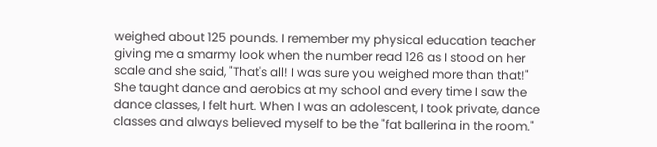weighed about 125 pounds. I remember my physical education teacher giving me a smarmy look when the number read 126 as I stood on her scale and she said, "That's all! I was sure you weighed more than that!" She taught dance and aerobics at my school and every time I saw the dance classes, I felt hurt. When I was an adolescent, I took private, dance classes and always believed myself to be the "fat ballerina in the room."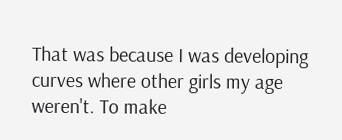That was because I was developing curves where other girls my age weren't. To make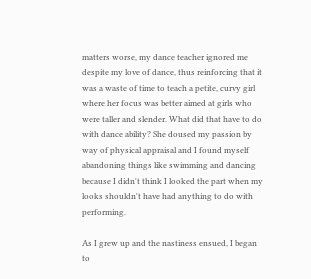matters worse, my dance teacher ignored me despite my love of dance, thus reinforcing that it was a waste of time to teach a petite, curvy girl where her focus was better aimed at girls who were taller and slender. What did that have to do with dance ability? She doused my passion by way of physical appraisal and I found myself abandoning things like swimming and dancing because I didn't think I looked the part when my looks shouldn't have had anything to do with performing.

As I grew up and the nastiness ensued, I began to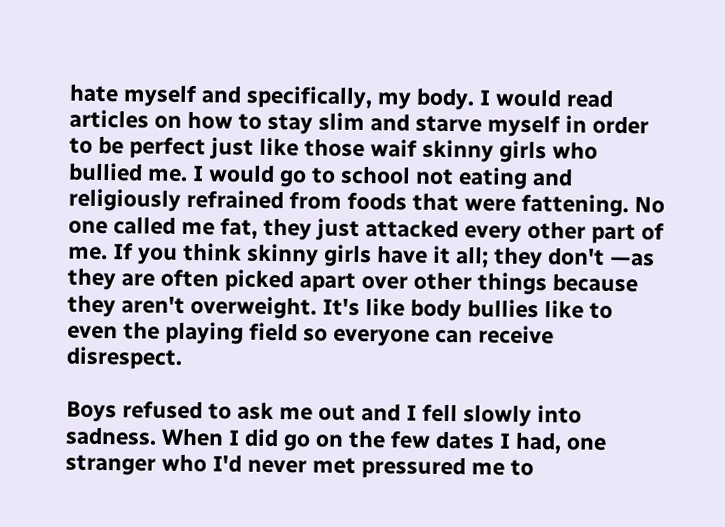hate myself and specifically, my body. I would read articles on how to stay slim and starve myself in order to be perfect just like those waif skinny girls who bullied me. I would go to school not eating and religiously refrained from foods that were fattening. No one called me fat, they just attacked every other part of me. If you think skinny girls have it all; they don't —as they are often picked apart over other things because they aren't overweight. It's like body bullies like to even the playing field so everyone can receive disrespect.

Boys refused to ask me out and I fell slowly into sadness. When I did go on the few dates I had, one stranger who I'd never met pressured me to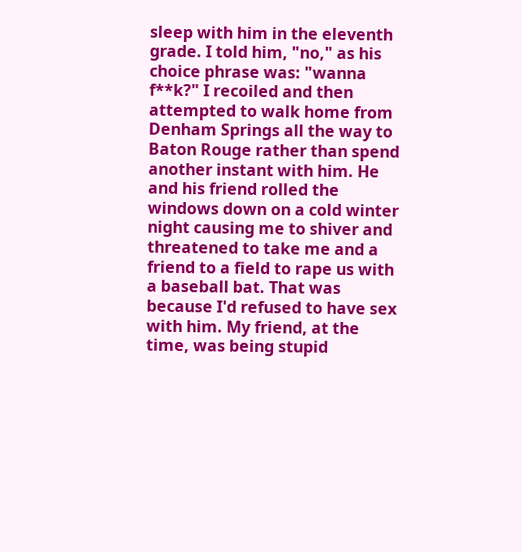sleep with him in the eleventh grade. I told him, "no," as his choice phrase was: "wanna f**k?" I recoiled and then attempted to walk home from Denham Springs all the way to Baton Rouge rather than spend another instant with him. He and his friend rolled the windows down on a cold winter night causing me to shiver and threatened to take me and a friend to a field to rape us with a baseball bat. That was because I'd refused to have sex with him. My friend, at the time, was being stupid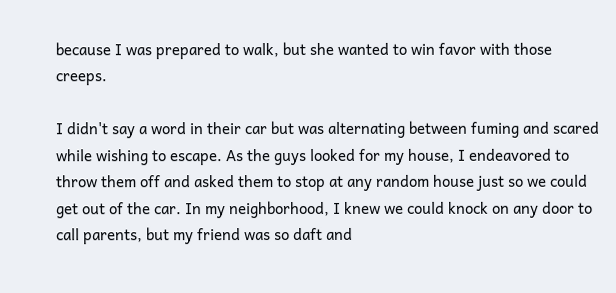because I was prepared to walk, but she wanted to win favor with those creeps.

I didn't say a word in their car but was alternating between fuming and scared while wishing to escape. As the guys looked for my house, I endeavored to throw them off and asked them to stop at any random house just so we could get out of the car. In my neighborhood, I knew we could knock on any door to call parents, but my friend was so daft and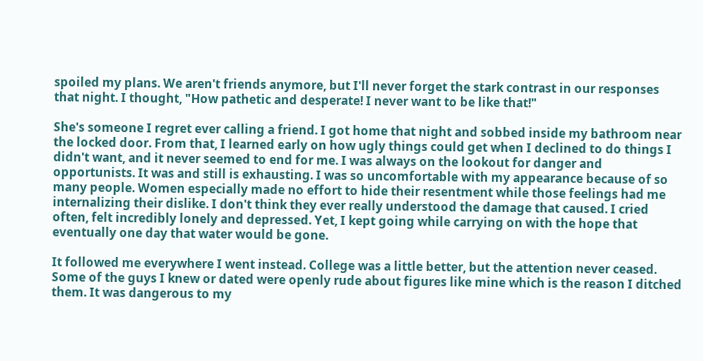spoiled my plans. We aren't friends anymore, but I'll never forget the stark contrast in our responses that night. I thought, "How pathetic and desperate! I never want to be like that!"

She's someone I regret ever calling a friend. I got home that night and sobbed inside my bathroom near the locked door. From that, I learned early on how ugly things could get when I declined to do things I didn't want, and it never seemed to end for me. I was always on the lookout for danger and opportunists. It was and still is exhausting. I was so uncomfortable with my appearance because of so many people. Women especially made no effort to hide their resentment while those feelings had me internalizing their dislike. I don't think they ever really understood the damage that caused. I cried often, felt incredibly lonely and depressed. Yet, I kept going while carrying on with the hope that eventually one day that water would be gone.

It followed me everywhere I went instead. College was a little better, but the attention never ceased. Some of the guys I knew or dated were openly rude about figures like mine which is the reason I ditched them. It was dangerous to my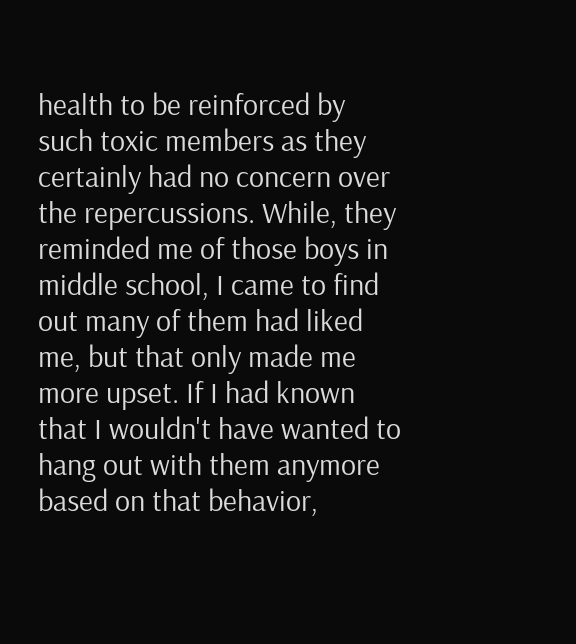health to be reinforced by such toxic members as they certainly had no concern over the repercussions. While, they reminded me of those boys in middle school, I came to find out many of them had liked me, but that only made me more upset. If I had known that I wouldn't have wanted to hang out with them anymore based on that behavior,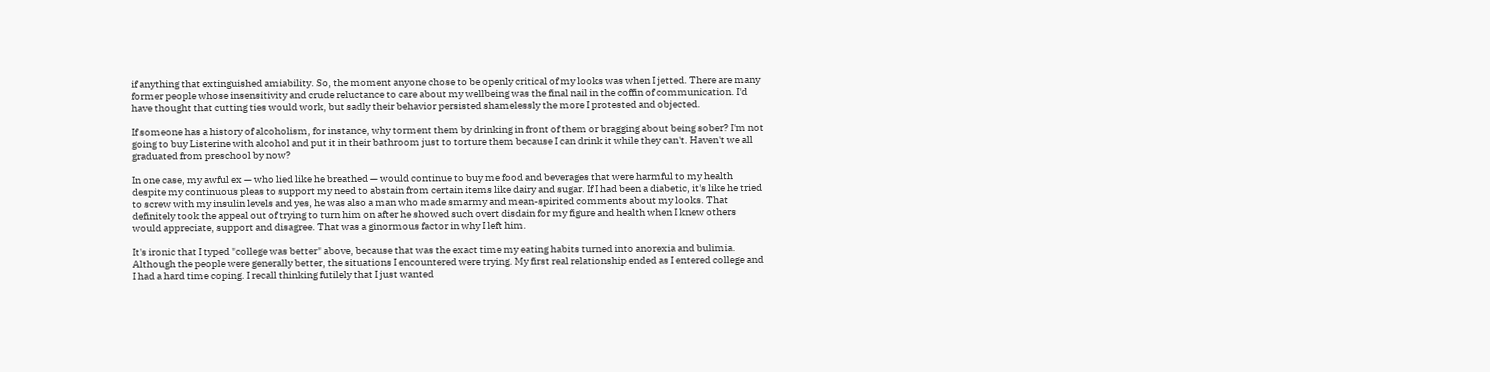if anything that extinguished amiability. So, the moment anyone chose to be openly critical of my looks was when I jetted. There are many former people whose insensitivity and crude reluctance to care about my wellbeing was the final nail in the coffin of communication. I'd have thought that cutting ties would work, but sadly their behavior persisted shamelessly the more I protested and objected.

If someone has a history of alcoholism, for instance, why torment them by drinking in front of them or bragging about being sober? I'm not going to buy Listerine with alcohol and put it in their bathroom just to torture them because I can drink it while they can't. Haven't we all graduated from preschool by now?

In one case, my awful ex — who lied like he breathed — would continue to buy me food and beverages that were harmful to my health despite my continuous pleas to support my need to abstain from certain items like dairy and sugar. If I had been a diabetic, it's like he tried to screw with my insulin levels and yes, he was also a man who made smarmy and mean-spirited comments about my looks. That definitely took the appeal out of trying to turn him on after he showed such overt disdain for my figure and health when I knew others would appreciate, support and disagree. That was a ginormous factor in why I left him.

It's ironic that I typed "college was better" above, because that was the exact time my eating habits turned into anorexia and bulimia. Although the people were generally better, the situations I encountered were trying. My first real relationship ended as I entered college and I had a hard time coping. I recall thinking futilely that I just wanted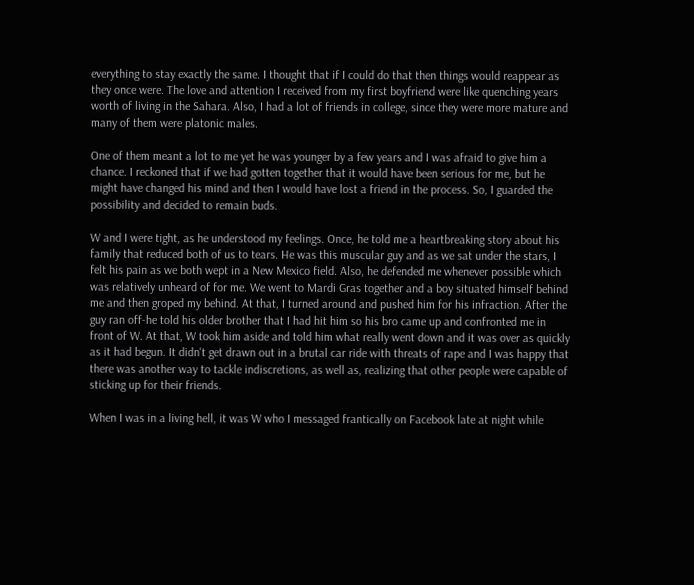everything to stay exactly the same. I thought that if I could do that then things would reappear as they once were. The love and attention I received from my first boyfriend were like quenching years worth of living in the Sahara. Also, I had a lot of friends in college, since they were more mature and many of them were platonic males.

One of them meant a lot to me yet he was younger by a few years and I was afraid to give him a chance. I reckoned that if we had gotten together that it would have been serious for me, but he might have changed his mind and then I would have lost a friend in the process. So, I guarded the possibility and decided to remain buds.

W and I were tight, as he understood my feelings. Once, he told me a heartbreaking story about his family that reduced both of us to tears. He was this muscular guy and as we sat under the stars, I felt his pain as we both wept in a New Mexico field. Also, he defended me whenever possible which was relatively unheard of for me. We went to Mardi Gras together and a boy situated himself behind me and then groped my behind. At that, I turned around and pushed him for his infraction. After the guy ran off-he told his older brother that I had hit him so his bro came up and confronted me in front of W. At that, W took him aside and told him what really went down and it was over as quickly as it had begun. It didn't get drawn out in a brutal car ride with threats of rape and I was happy that there was another way to tackle indiscretions, as well as, realizing that other people were capable of sticking up for their friends.

When I was in a living hell, it was W who I messaged frantically on Facebook late at night while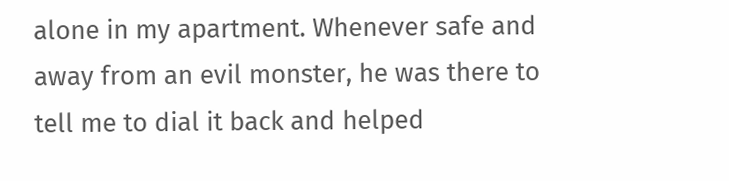alone in my apartment. Whenever safe and away from an evil monster, he was there to tell me to dial it back and helped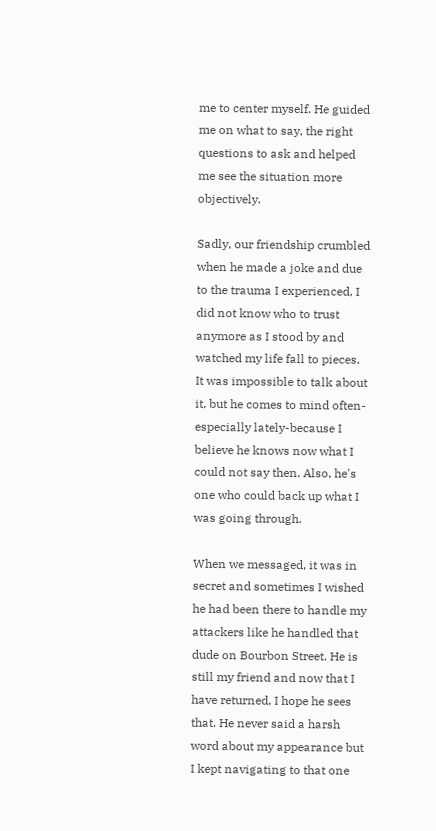me to center myself. He guided me on what to say, the right questions to ask and helped me see the situation more objectively.

Sadly, our friendship crumbled when he made a joke and due to the trauma I experienced, I did not know who to trust anymore as I stood by and watched my life fall to pieces. It was impossible to talk about it, but he comes to mind often-especially lately-because I believe he knows now what I could not say then. Also, he's one who could back up what I was going through.

When we messaged, it was in secret and sometimes I wished he had been there to handle my attackers like he handled that dude on Bourbon Street. He is still my friend and now that I have returned, I hope he sees that. He never said a harsh word about my appearance but I kept navigating to that one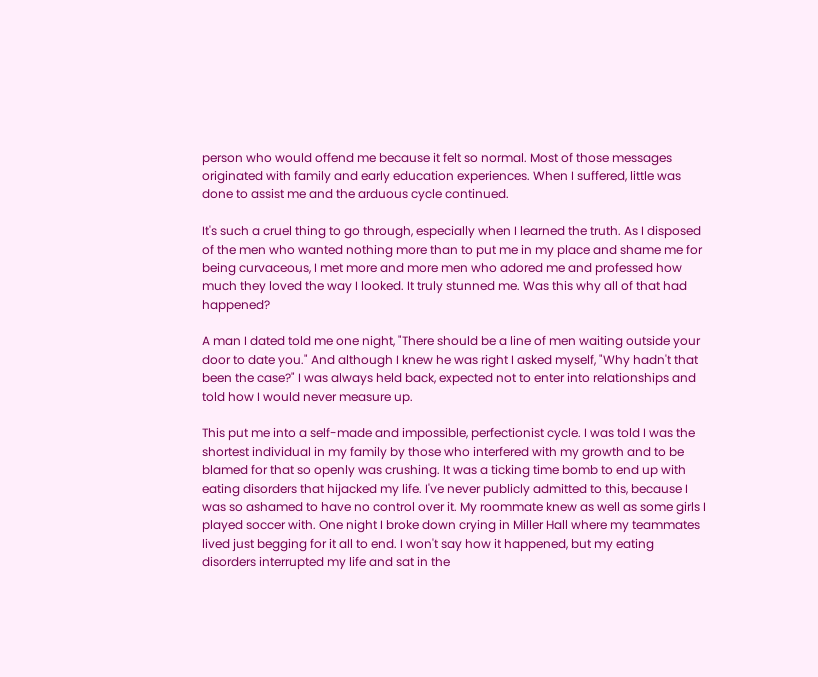person who would offend me because it felt so normal. Most of those messages originated with family and early education experiences. When I suffered, little was done to assist me and the arduous cycle continued.

It's such a cruel thing to go through, especially when I learned the truth. As I disposed of the men who wanted nothing more than to put me in my place and shame me for being curvaceous, I met more and more men who adored me and professed how much they loved the way I looked. It truly stunned me. Was this why all of that had happened?

A man I dated told me one night, "There should be a line of men waiting outside your door to date you." And although I knew he was right I asked myself, "Why hadn't that been the case?" I was always held back, expected not to enter into relationships and told how I would never measure up.

This put me into a self-made and impossible, perfectionist cycle. I was told I was the shortest individual in my family by those who interfered with my growth and to be blamed for that so openly was crushing. It was a ticking time bomb to end up with eating disorders that hijacked my life. I've never publicly admitted to this, because I was so ashamed to have no control over it. My roommate knew as well as some girls I played soccer with. One night I broke down crying in Miller Hall where my teammates lived just begging for it all to end. I won't say how it happened, but my eating disorders interrupted my life and sat in the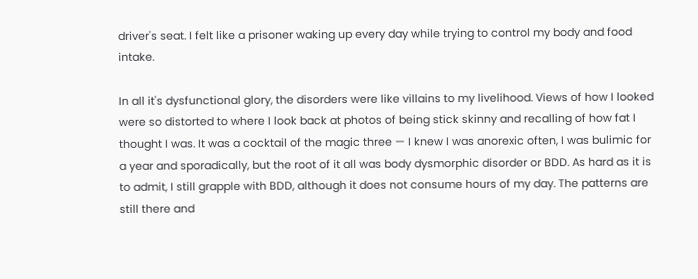driver's seat. I felt like a prisoner waking up every day while trying to control my body and food intake.

In all it's dysfunctional glory, the disorders were like villains to my livelihood. Views of how I looked were so distorted to where I look back at photos of being stick skinny and recalling of how fat I thought I was. It was a cocktail of the magic three — I knew I was anorexic often, I was bulimic for a year and sporadically, but the root of it all was body dysmorphic disorder or BDD. As hard as it is to admit, I still grapple with BDD, although it does not consume hours of my day. The patterns are still there and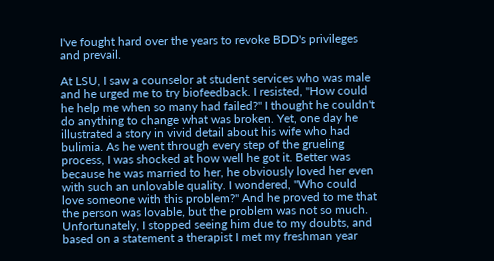I've fought hard over the years to revoke BDD's privileges and prevail.

At LSU, I saw a counselor at student services who was male and he urged me to try biofeedback. I resisted, "How could he help me when so many had failed?" I thought he couldn't do anything to change what was broken. Yet, one day he illustrated a story in vivid detail about his wife who had bulimia. As he went through every step of the grueling process, I was shocked at how well he got it. Better was because he was married to her, he obviously loved her even with such an unlovable quality. I wondered, "Who could love someone with this problem?" And he proved to me that the person was lovable, but the problem was not so much. Unfortunately, I stopped seeing him due to my doubts, and based on a statement a therapist I met my freshman year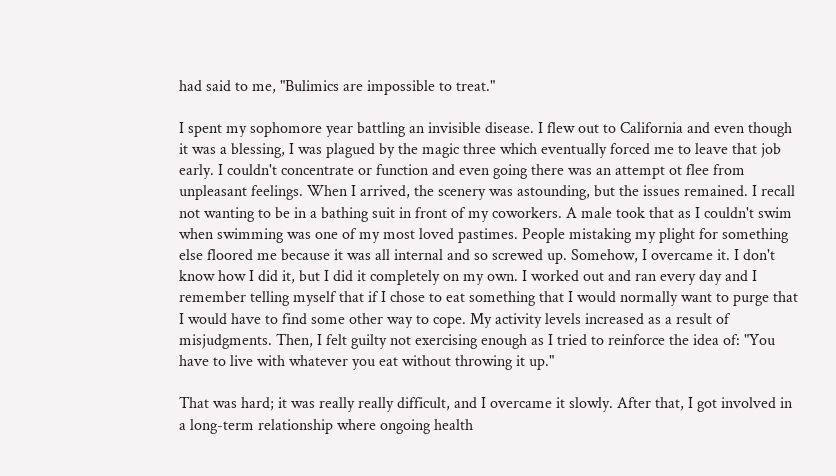had said to me, "Bulimics are impossible to treat."

I spent my sophomore year battling an invisible disease. I flew out to California and even though it was a blessing, I was plagued by the magic three which eventually forced me to leave that job early. I couldn't concentrate or function and even going there was an attempt ot flee from unpleasant feelings. When I arrived, the scenery was astounding, but the issues remained. I recall not wanting to be in a bathing suit in front of my coworkers. A male took that as I couldn't swim when swimming was one of my most loved pastimes. People mistaking my plight for something else floored me because it was all internal and so screwed up. Somehow, I overcame it. I don't know how I did it, but I did it completely on my own. I worked out and ran every day and I remember telling myself that if I chose to eat something that I would normally want to purge that I would have to find some other way to cope. My activity levels increased as a result of misjudgments. Then, I felt guilty not exercising enough as I tried to reinforce the idea of: "You have to live with whatever you eat without throwing it up."

That was hard; it was really really difficult, and I overcame it slowly. After that, I got involved in a long-term relationship where ongoing health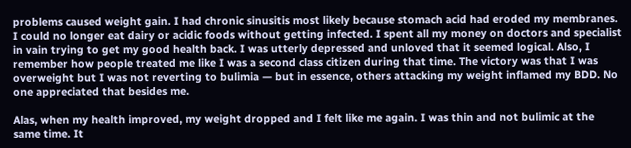problems caused weight gain. I had chronic sinusitis most likely because stomach acid had eroded my membranes. I could no longer eat dairy or acidic foods without getting infected. I spent all my money on doctors and specialist in vain trying to get my good health back. I was utterly depressed and unloved that it seemed logical. Also, I remember how people treated me like I was a second class citizen during that time. The victory was that I was overweight but I was not reverting to bulimia — but in essence, others attacking my weight inflamed my BDD. No one appreciated that besides me.

Alas, when my health improved, my weight dropped and I felt like me again. I was thin and not bulimic at the same time. It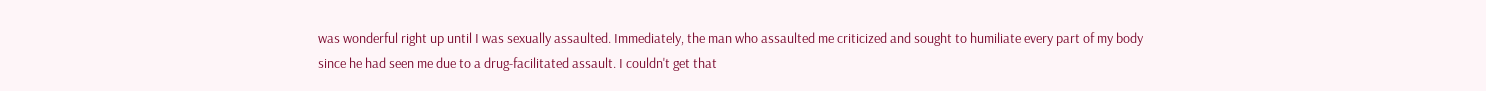was wonderful right up until I was sexually assaulted. Immediately, the man who assaulted me criticized and sought to humiliate every part of my body since he had seen me due to a drug-facilitated assault. I couldn't get that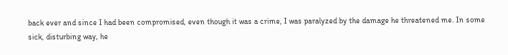back ever and since I had been compromised, even though it was a crime, I was paralyzed by the damage he threatened me. In some sick, disturbing way, he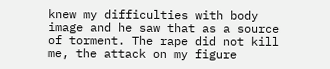knew my difficulties with body image and he saw that as a source of torment. The rape did not kill me, the attack on my figure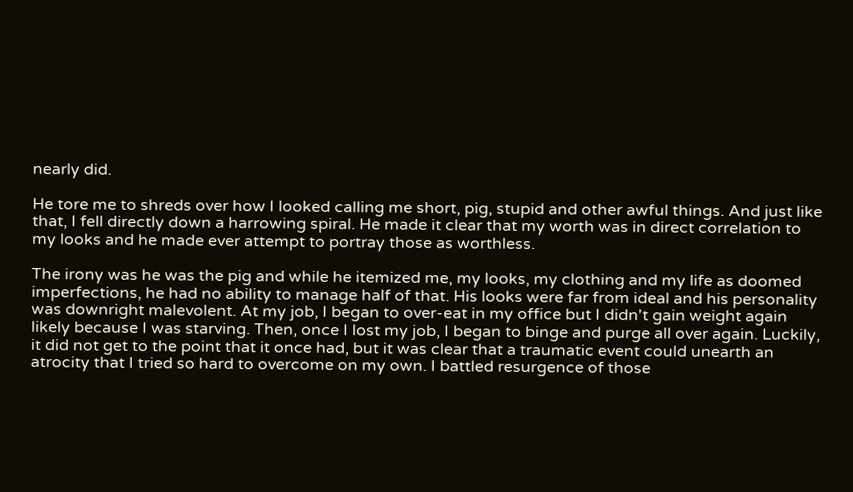nearly did.

He tore me to shreds over how I looked calling me short, pig, stupid and other awful things. And just like that, I fell directly down a harrowing spiral. He made it clear that my worth was in direct correlation to my looks and he made ever attempt to portray those as worthless.

The irony was he was the pig and while he itemized me, my looks, my clothing and my life as doomed imperfections, he had no ability to manage half of that. His looks were far from ideal and his personality was downright malevolent. At my job, I began to over-eat in my office but I didn't gain weight again likely because I was starving. Then, once I lost my job, I began to binge and purge all over again. Luckily, it did not get to the point that it once had, but it was clear that a traumatic event could unearth an atrocity that I tried so hard to overcome on my own. I battled resurgence of those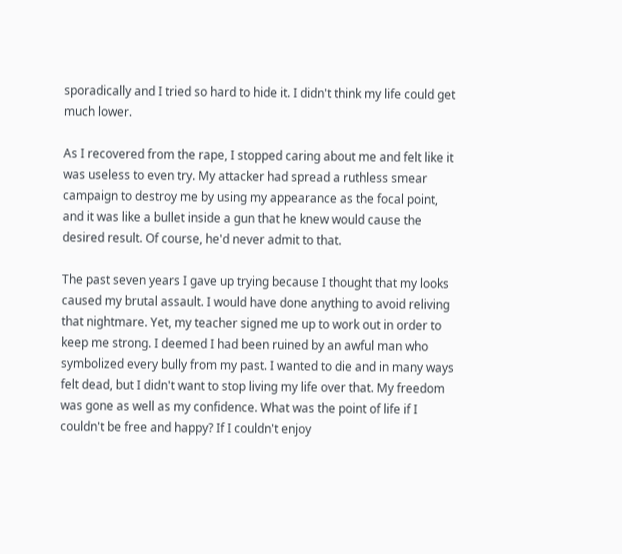sporadically and I tried so hard to hide it. I didn't think my life could get much lower.

As I recovered from the rape, I stopped caring about me and felt like it was useless to even try. My attacker had spread a ruthless smear campaign to destroy me by using my appearance as the focal point, and it was like a bullet inside a gun that he knew would cause the desired result. Of course, he'd never admit to that.

The past seven years I gave up trying because I thought that my looks caused my brutal assault. I would have done anything to avoid reliving that nightmare. Yet, my teacher signed me up to work out in order to keep me strong. I deemed I had been ruined by an awful man who symbolized every bully from my past. I wanted to die and in many ways felt dead, but I didn't want to stop living my life over that. My freedom was gone as well as my confidence. What was the point of life if I couldn't be free and happy? If I couldn't enjoy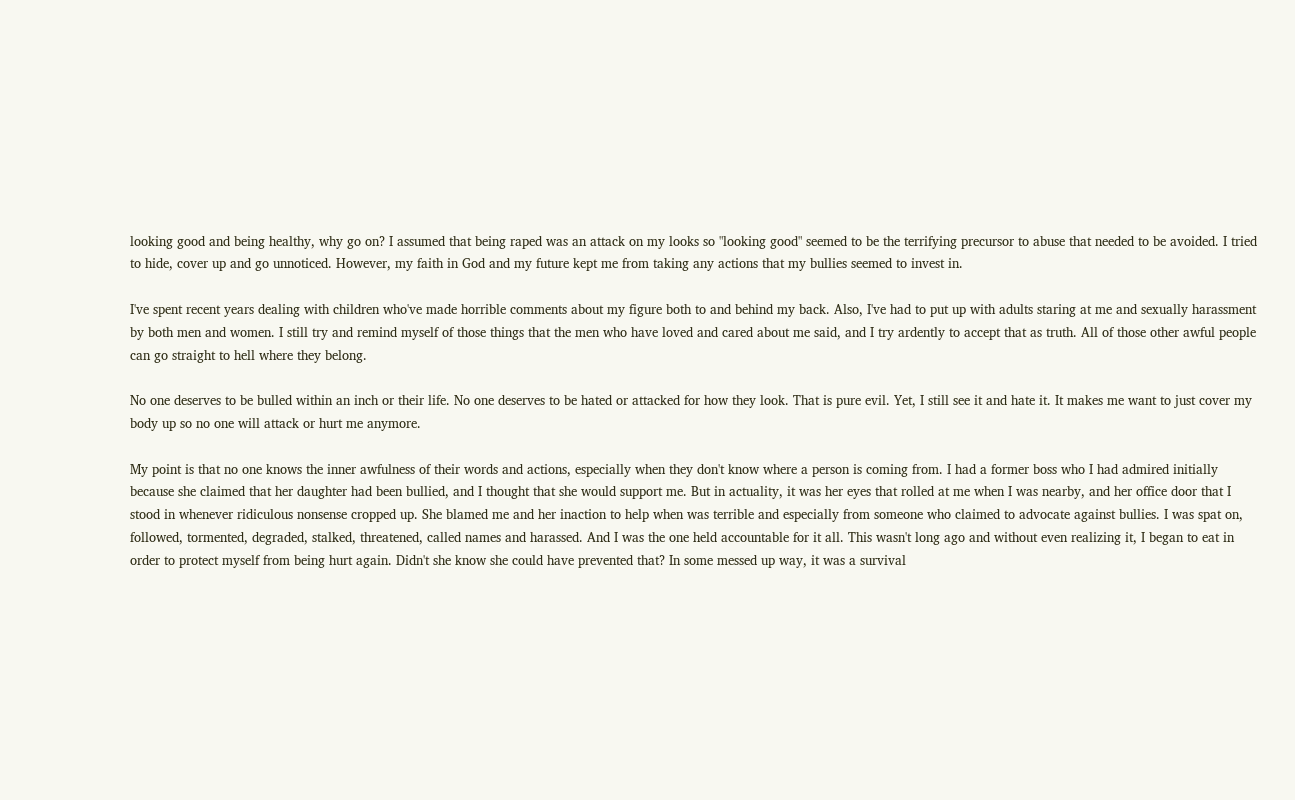looking good and being healthy, why go on? I assumed that being raped was an attack on my looks so "looking good" seemed to be the terrifying precursor to abuse that needed to be avoided. I tried to hide, cover up and go unnoticed. However, my faith in God and my future kept me from taking any actions that my bullies seemed to invest in.

I've spent recent years dealing with children who've made horrible comments about my figure both to and behind my back. Also, I've had to put up with adults staring at me and sexually harassment by both men and women. I still try and remind myself of those things that the men who have loved and cared about me said, and I try ardently to accept that as truth. All of those other awful people can go straight to hell where they belong.

No one deserves to be bulled within an inch or their life. No one deserves to be hated or attacked for how they look. That is pure evil. Yet, I still see it and hate it. It makes me want to just cover my body up so no one will attack or hurt me anymore.

My point is that no one knows the inner awfulness of their words and actions, especially when they don't know where a person is coming from. I had a former boss who I had admired initially because she claimed that her daughter had been bullied, and I thought that she would support me. But in actuality, it was her eyes that rolled at me when I was nearby, and her office door that I stood in whenever ridiculous nonsense cropped up. She blamed me and her inaction to help when was terrible and especially from someone who claimed to advocate against bullies. I was spat on, followed, tormented, degraded, stalked, threatened, called names and harassed. And I was the one held accountable for it all. This wasn't long ago and without even realizing it, I began to eat in order to protect myself from being hurt again. Didn't she know she could have prevented that? In some messed up way, it was a survival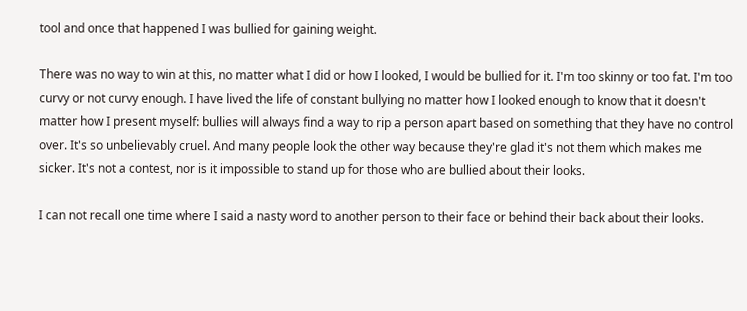tool and once that happened I was bullied for gaining weight.

There was no way to win at this, no matter what I did or how I looked, I would be bullied for it. I'm too skinny or too fat. I'm too curvy or not curvy enough. I have lived the life of constant bullying no matter how I looked enough to know that it doesn't matter how I present myself: bullies will always find a way to rip a person apart based on something that they have no control over. It's so unbelievably cruel. And many people look the other way because they're glad it's not them which makes me sicker. It's not a contest, nor is it impossible to stand up for those who are bullied about their looks.

I can not recall one time where I said a nasty word to another person to their face or behind their back about their looks.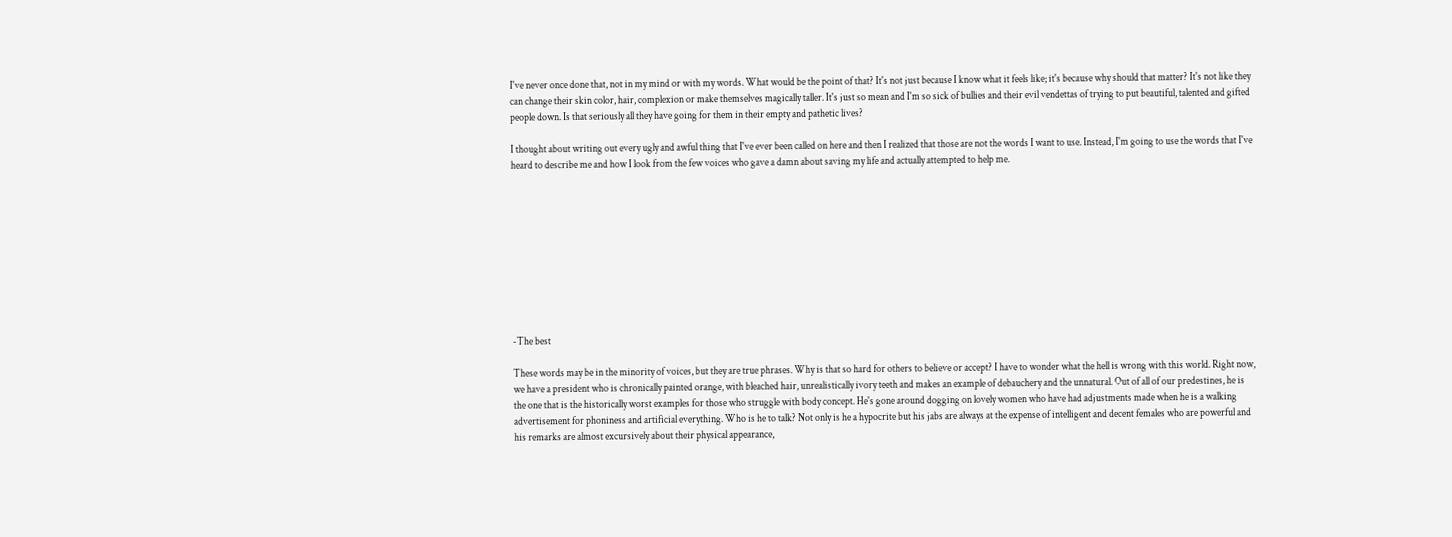I've never once done that, not in my mind or with my words. What would be the point of that? It's not just because I know what it feels like; it's because why should that matter? It's not like they can change their skin color, hair, complexion or make themselves magically taller. It's just so mean and I'm so sick of bullies and their evil vendettas of trying to put beautiful, talented and gifted people down. Is that seriously all they have going for them in their empty and pathetic lives?

I thought about writing out every ugly and awful thing that I've ever been called on here and then I realized that those are not the words I want to use. Instead, I'm going to use the words that I've heard to describe me and how I look from the few voices who gave a damn about saving my life and actually attempted to help me.










-The best

These words may be in the minority of voices, but they are true phrases. Why is that so hard for others to believe or accept? I have to wonder what the hell is wrong with this world. Right now, we have a president who is chronically painted orange, with bleached hair, unrealistically ivory teeth and makes an example of debauchery and the unnatural. Out of all of our predestines, he is the one that is the historically worst examples for those who struggle with body concept. He's gone around dogging on lovely women who have had adjustments made when he is a walking advertisement for phoniness and artificial everything. Who is he to talk? Not only is he a hypocrite but his jabs are always at the expense of intelligent and decent females who are powerful and his remarks are almost excursively about their physical appearance,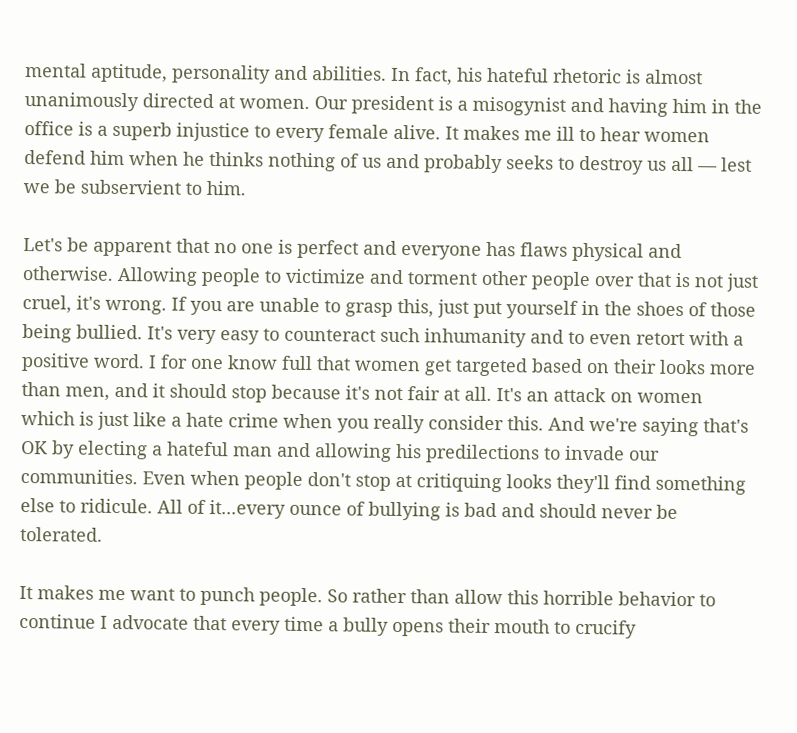mental aptitude, personality and abilities. In fact, his hateful rhetoric is almost unanimously directed at women. Our president is a misogynist and having him in the office is a superb injustice to every female alive. It makes me ill to hear women defend him when he thinks nothing of us and probably seeks to destroy us all — lest we be subservient to him.

Let's be apparent that no one is perfect and everyone has flaws physical and otherwise. Allowing people to victimize and torment other people over that is not just cruel, it's wrong. If you are unable to grasp this, just put yourself in the shoes of those being bullied. It's very easy to counteract such inhumanity and to even retort with a positive word. I for one know full that women get targeted based on their looks more than men, and it should stop because it's not fair at all. It's an attack on women which is just like a hate crime when you really consider this. And we're saying that's OK by electing a hateful man and allowing his predilections to invade our communities. Even when people don't stop at critiquing looks they'll find something else to ridicule. All of it...every ounce of bullying is bad and should never be tolerated.

It makes me want to punch people. So rather than allow this horrible behavior to continue I advocate that every time a bully opens their mouth to crucify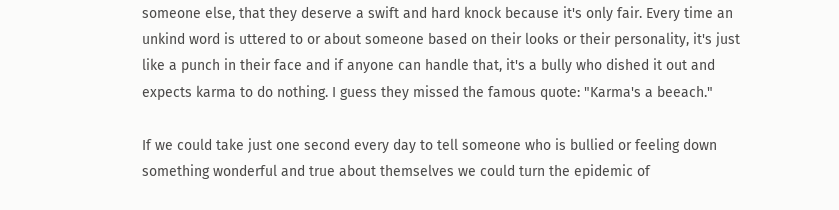someone else, that they deserve a swift and hard knock because it's only fair. Every time an unkind word is uttered to or about someone based on their looks or their personality, it's just like a punch in their face and if anyone can handle that, it's a bully who dished it out and expects karma to do nothing. I guess they missed the famous quote: "Karma's a beeach."

If we could take just one second every day to tell someone who is bullied or feeling down something wonderful and true about themselves we could turn the epidemic of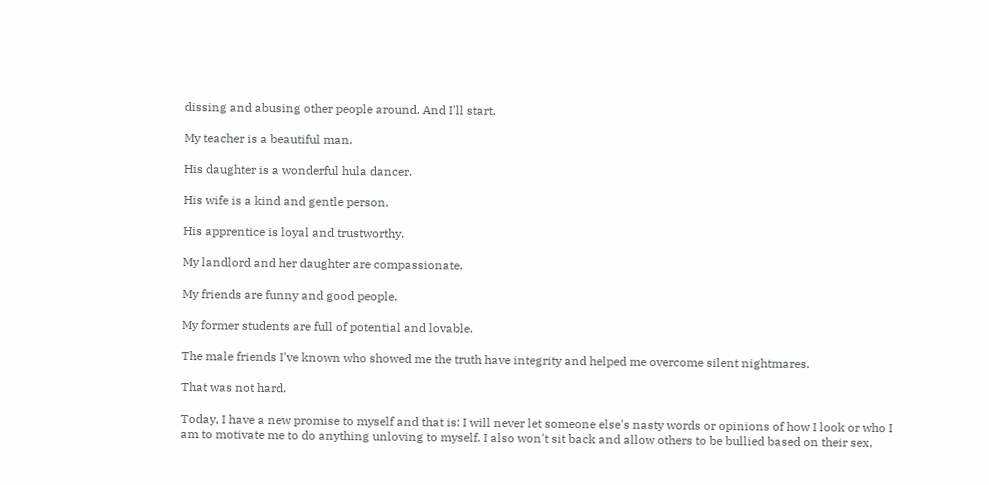dissing and abusing other people around. And I'll start.

My teacher is a beautiful man.

His daughter is a wonderful hula dancer.

His wife is a kind and gentle person.

His apprentice is loyal and trustworthy.

My landlord and her daughter are compassionate.

My friends are funny and good people.

My former students are full of potential and lovable.

The male friends I've known who showed me the truth have integrity and helped me overcome silent nightmares.

That was not hard.

Today, I have a new promise to myself and that is: I will never let someone else's nasty words or opinions of how I look or who I am to motivate me to do anything unloving to myself. I also won't sit back and allow others to be bullied based on their sex,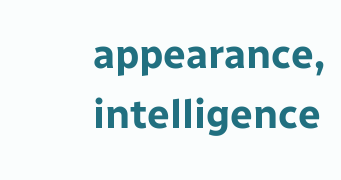appearance, intelligence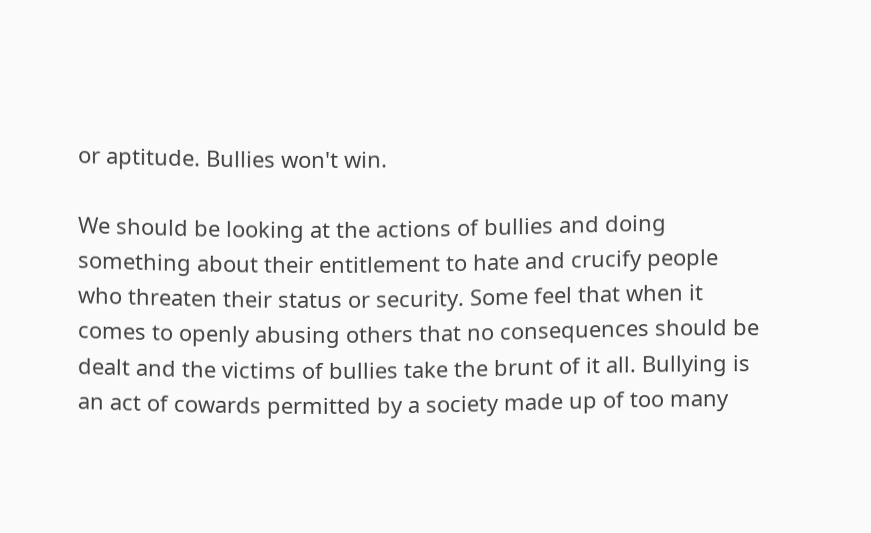or aptitude. Bullies won't win.

We should be looking at the actions of bullies and doing something about their entitlement to hate and crucify people who threaten their status or security. Some feel that when it comes to openly abusing others that no consequences should be dealt and the victims of bullies take the brunt of it all. Bullying is an act of cowards permitted by a society made up of too many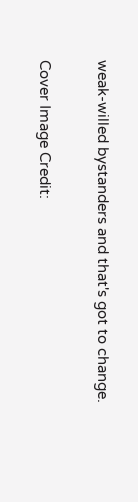weak-willed bystanders and that's got to change.

Cover Image Credit: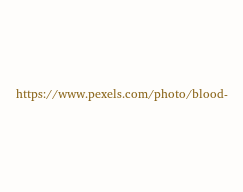https://www.pexels.com/photo/blood-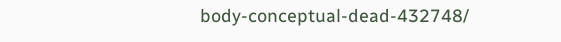body-conceptual-dead-432748/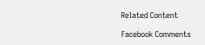Related Content

Facebook Comments